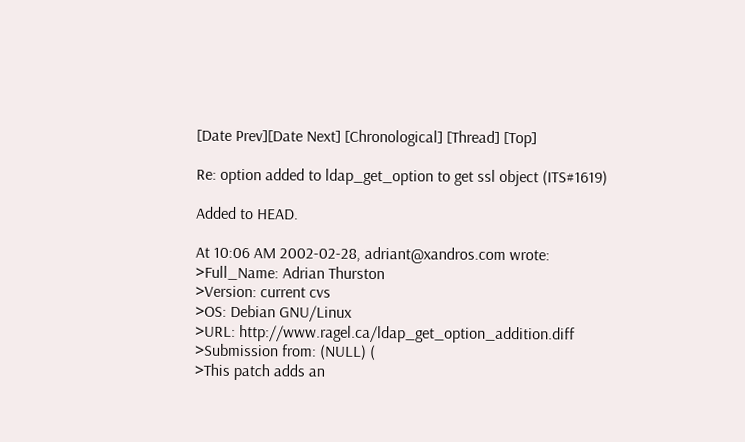[Date Prev][Date Next] [Chronological] [Thread] [Top]

Re: option added to ldap_get_option to get ssl object (ITS#1619)

Added to HEAD.

At 10:06 AM 2002-02-28, adriant@xandros.com wrote:
>Full_Name: Adrian Thurston
>Version: current cvs
>OS: Debian GNU/Linux
>URL: http://www.ragel.ca/ldap_get_option_addition.diff
>Submission from: (NULL) (
>This patch adds an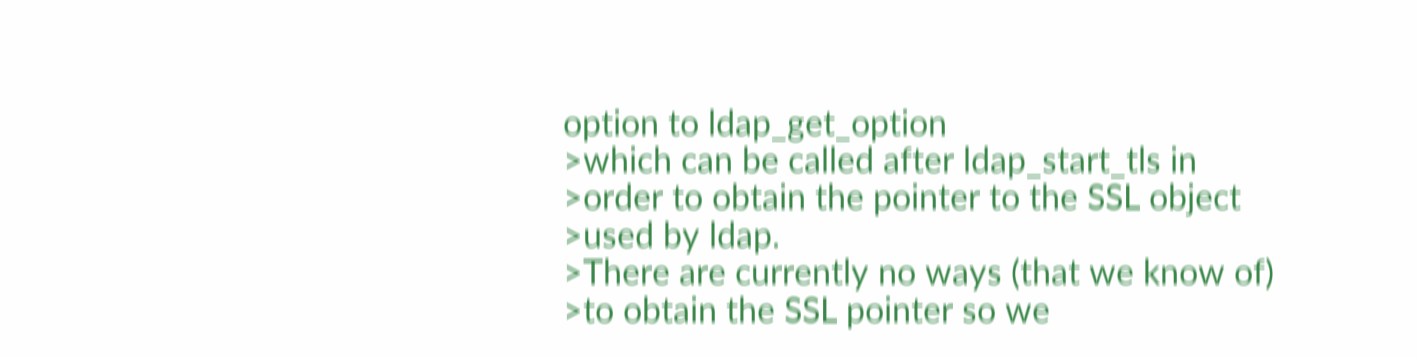option to ldap_get_option
>which can be called after ldap_start_tls in
>order to obtain the pointer to the SSL object
>used by ldap.
>There are currently no ways (that we know of)
>to obtain the SSL pointer so we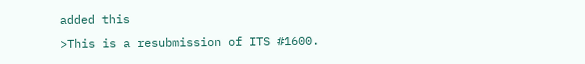added this
>This is a resubmission of ITS #1600.